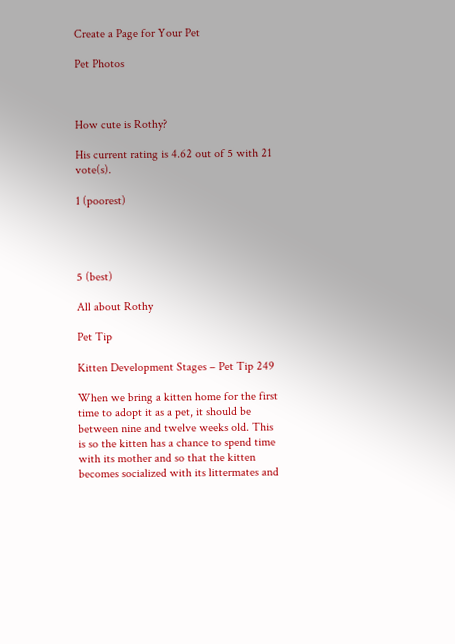Create a Page for Your Pet

Pet Photos



How cute is Rothy?

His current rating is 4.62 out of 5 with 21 vote(s).

1 (poorest)




5 (best)

All about Rothy

Pet Tip

Kitten Development Stages – Pet Tip 249

When we bring a kitten home for the first time to adopt it as a pet, it should be between nine and twelve weeks old. This is so the kitten has a chance to spend time with its mother and so that the kitten becomes socialized with its littermates and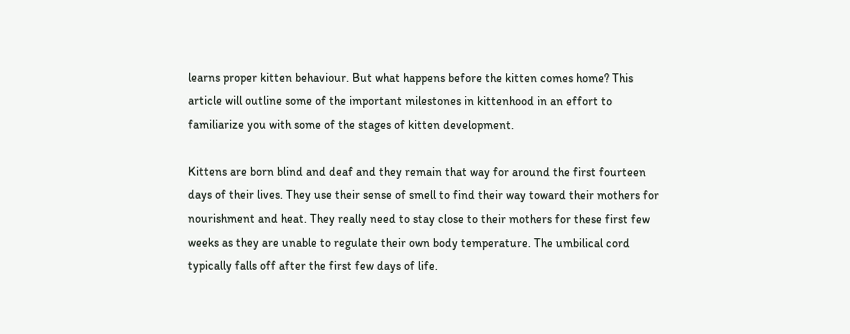learns proper kitten behaviour. But what happens before the kitten comes home? This article will outline some of the important milestones in kittenhood in an effort to familiarize you with some of the stages of kitten development.

Kittens are born blind and deaf and they remain that way for around the first fourteen days of their lives. They use their sense of smell to find their way toward their mothers for nourishment and heat. They really need to stay close to their mothers for these first few weeks as they are unable to regulate their own body temperature. The umbilical cord typically falls off after the first few days of life.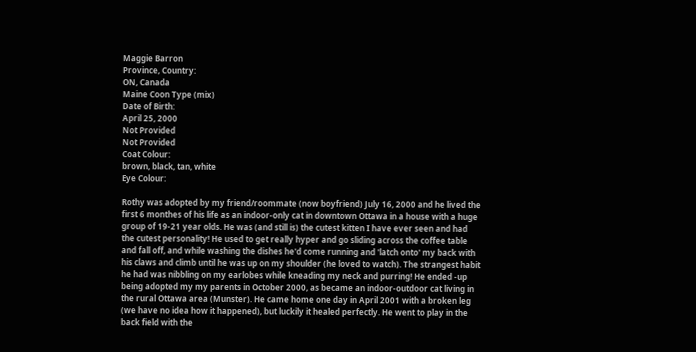Maggie Barron
Province, Country:
ON, Canada
Maine Coon Type (mix)
Date of Birth:
April 25, 2000
Not Provided
Not Provided
Coat Colour:
brown, black, tan, white
Eye Colour:

Rothy was adopted by my friend/roommate (now boyfriend) July 16, 2000 and he lived the first 6 monthes of his life as an indoor-only cat in downtown Ottawa in a house with a huge group of 19-21 year olds. He was (and still is) the cutest kitten I have ever seen and had the cutest personality! He used to get really hyper and go sliding across the coffee table and fall off, and while washing the dishes he'd come running and 'latch onto' my back with his claws and climb until he was up on my shoulder (he loved to watch). The strangest habit he had was nibbling on my earlobes while kneading my neck and purring! He ended -up being adopted my my parents in October 2000, as became an indoor-outdoor cat living in the rural Ottawa area (Munster). He came home one day in April 2001 with a broken leg (we have no idea how it happened), but luckily it healed perfectly. He went to play in the back field with the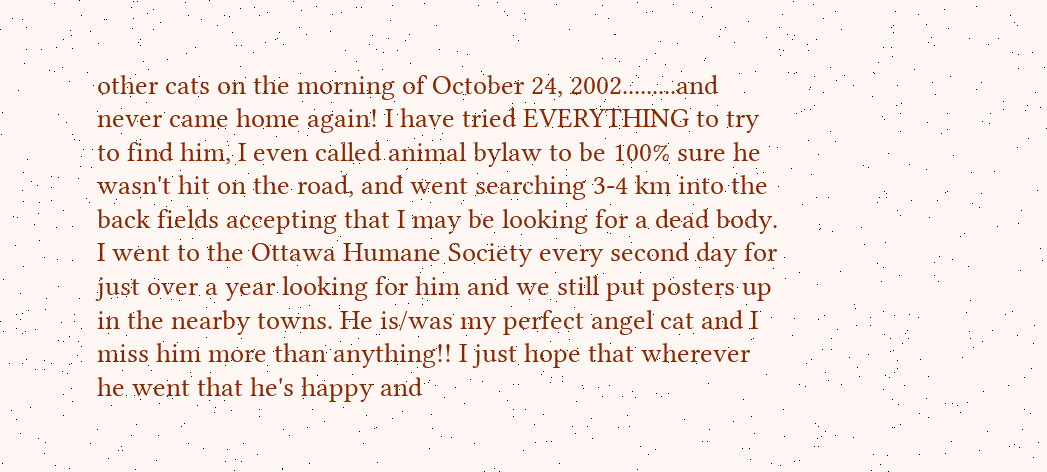other cats on the morning of October 24, 2002.........and never came home again! I have tried EVERYTHING to try to find him, I even called animal bylaw to be 100% sure he wasn't hit on the road, and went searching 3-4 km into the back fields accepting that I may be looking for a dead body. I went to the Ottawa Humane Society every second day for just over a year looking for him and we still put posters up in the nearby towns. He is/was my perfect angel cat and I miss him more than anything!! I just hope that wherever he went that he's happy and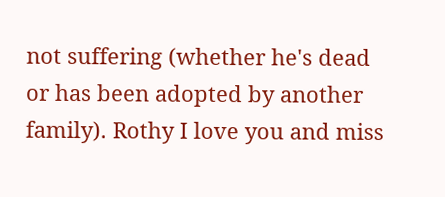not suffering (whether he's dead or has been adopted by another family). Rothy I love you and miss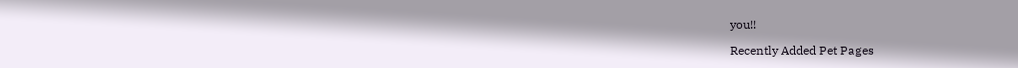you!!

Recently Added Pet Pages